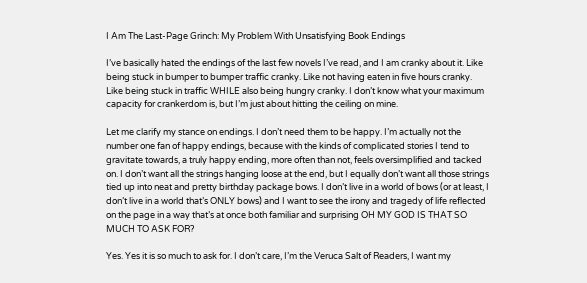I Am The Last-Page Grinch: My Problem With Unsatisfying Book Endings

I’ve basically hated the endings of the last few novels I’ve read, and I am cranky about it. Like being stuck in bumper to bumper traffic cranky. Like not having eaten in five hours cranky. Like being stuck in traffic WHILE also being hungry cranky. I don’t know what your maximum capacity for crankerdom is, but I’m just about hitting the ceiling on mine.

Let me clarify my stance on endings. I don’t need them to be happy. I’m actually not the number one fan of happy endings, because with the kinds of complicated stories I tend to gravitate towards, a truly happy ending, more often than not, feels oversimplified and tacked on. I don’t want all the strings hanging loose at the end, but I equally don’t want all those strings tied up into neat and pretty birthday package bows. I don’t live in a world of bows (or at least, I don’t live in a world that’s ONLY bows) and I want to see the irony and tragedy of life reflected on the page in a way that’s at once both familiar and surprising OH MY GOD IS THAT SO MUCH TO ASK FOR?

Yes. Yes it is so much to ask for. I don’t care, I’m the Veruca Salt of Readers, I want my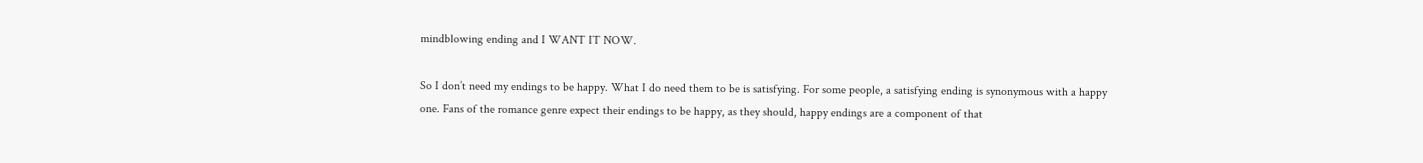mindblowing ending and I WANT IT NOW.

So I don’t need my endings to be happy. What I do need them to be is satisfying. For some people, a satisfying ending is synonymous with a happy one. Fans of the romance genre expect their endings to be happy, as they should, happy endings are a component of that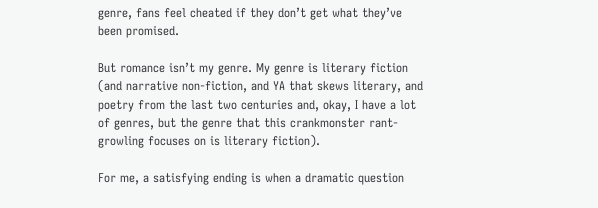genre, fans feel cheated if they don’t get what they’ve been promised.

But romance isn’t my genre. My genre is literary fiction (and narrative non-fiction, and YA that skews literary, and poetry from the last two centuries and, okay, I have a lot of genres, but the genre that this crankmonster rant-growling focuses on is literary fiction).

For me, a satisfying ending is when a dramatic question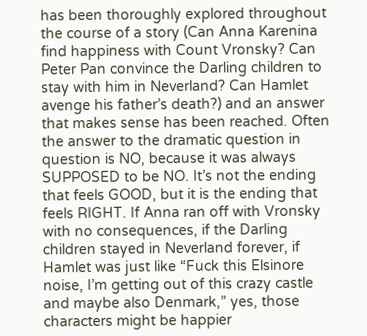has been thoroughly explored throughout the course of a story (Can Anna Karenina find happiness with Count Vronsky? Can Peter Pan convince the Darling children to stay with him in Neverland? Can Hamlet avenge his father’s death?) and an answer that makes sense has been reached. Often the answer to the dramatic question in question is NO, because it was always SUPPOSED to be NO. It’s not the ending that feels GOOD, but it is the ending that feels RIGHT. If Anna ran off with Vronsky with no consequences, if the Darling children stayed in Neverland forever, if Hamlet was just like “Fuck this Elsinore noise, I’m getting out of this crazy castle and maybe also Denmark,” yes, those characters might be happier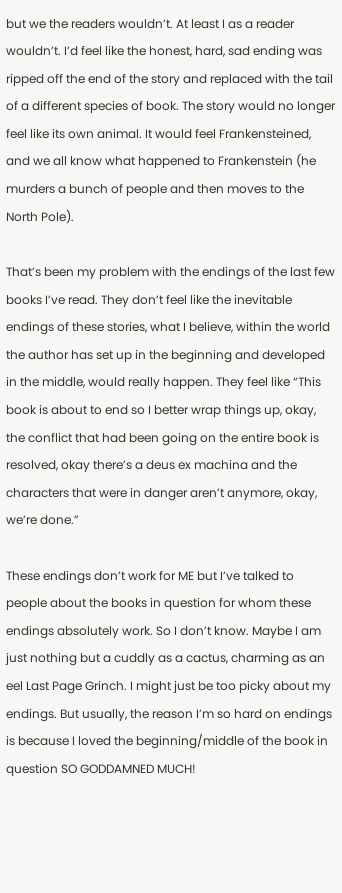but we the readers wouldn’t. At least I as a reader wouldn’t. I’d feel like the honest, hard, sad ending was ripped off the end of the story and replaced with the tail of a different species of book. The story would no longer feel like its own animal. It would feel Frankensteined, and we all know what happened to Frankenstein (he murders a bunch of people and then moves to the North Pole).

That’s been my problem with the endings of the last few books I’ve read. They don’t feel like the inevitable endings of these stories, what I believe, within the world the author has set up in the beginning and developed in the middle, would really happen. They feel like “This book is about to end so I better wrap things up, okay, the conflict that had been going on the entire book is resolved, okay there’s a deus ex machina and the characters that were in danger aren’t anymore, okay, we’re done.”

These endings don’t work for ME but I’ve talked to people about the books in question for whom these endings absolutely work. So I don’t know. Maybe I am just nothing but a cuddly as a cactus, charming as an eel Last Page Grinch. I might just be too picky about my endings. But usually, the reason I’m so hard on endings is because I loved the beginning/middle of the book in question SO GODDAMNED MUCH!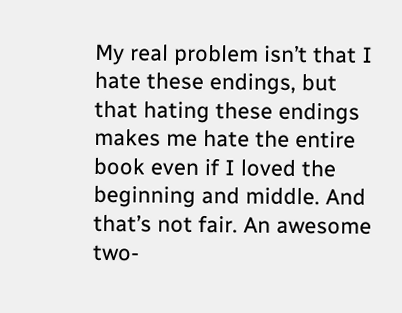My real problem isn’t that I hate these endings, but that hating these endings makes me hate the entire book even if I loved the beginning and middle. And that’s not fair. An awesome two-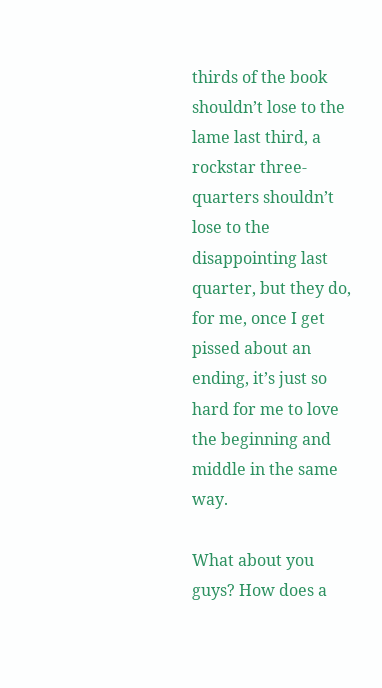thirds of the book shouldn’t lose to the lame last third, a rockstar three-quarters shouldn’t lose to the disappointing last quarter, but they do, for me, once I get pissed about an ending, it’s just so hard for me to love the beginning and middle in the same way.

What about you guys? How does a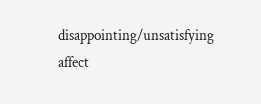disappointing/unsatisfying affect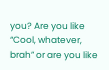you? Are you like “Cool, whatever, brah” or are you like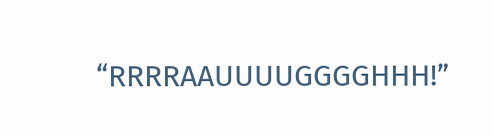“RRRRAAUUUUGGGGHHH!”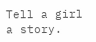Tell a girl a story.